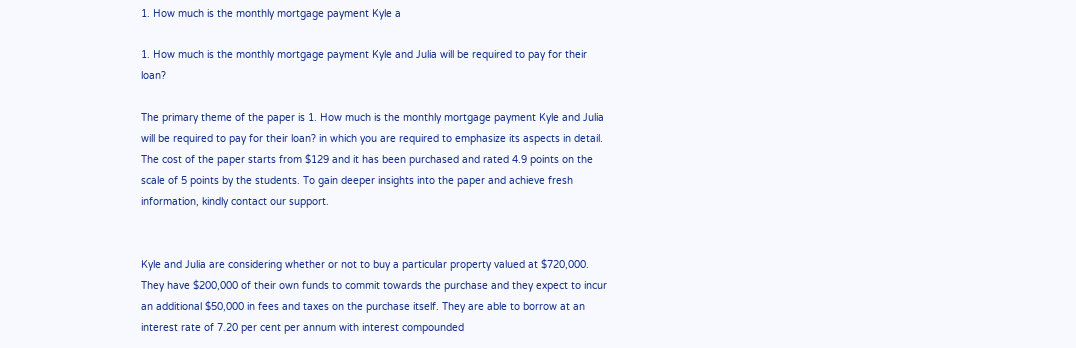1. How much is the monthly mortgage payment Kyle a

1. How much is the monthly mortgage payment Kyle and Julia will be required to pay for their loan?

The primary theme of the paper is 1. How much is the monthly mortgage payment Kyle and Julia will be required to pay for their loan? in which you are required to emphasize its aspects in detail. The cost of the paper starts from $129 and it has been purchased and rated 4.9 points on the scale of 5 points by the students. To gain deeper insights into the paper and achieve fresh information, kindly contact our support.


Kyle and Julia are considering whether or not to buy a particular property valued at $720,000. They have $200,000 of their own funds to commit towards the purchase and they expect to incur an additional $50,000 in fees and taxes on the purchase itself. They are able to borrow at an interest rate of 7.20 per cent per annum with interest compounded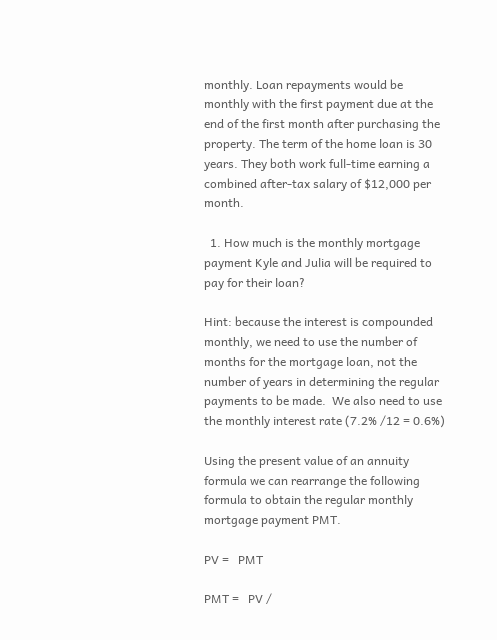monthly. Loan repayments would be monthly with the first payment due at the end of the first month after purchasing the property. The term of the home loan is 30 years. They both work full-time earning a combined after-tax salary of $12,000 per month.

  1. How much is the monthly mortgage payment Kyle and Julia will be required to pay for their loan?

Hint: because the interest is compounded monthly, we need to use the number of months for the mortgage loan, not the number of years in determining the regular payments to be made.  We also need to use the monthly interest rate (7.2% /12 = 0.6%)

Using the present value of an annuity formula we can rearrange the following formula to obtain the regular monthly mortgage payment PMT.

PV =   PMT

PMT =   PV /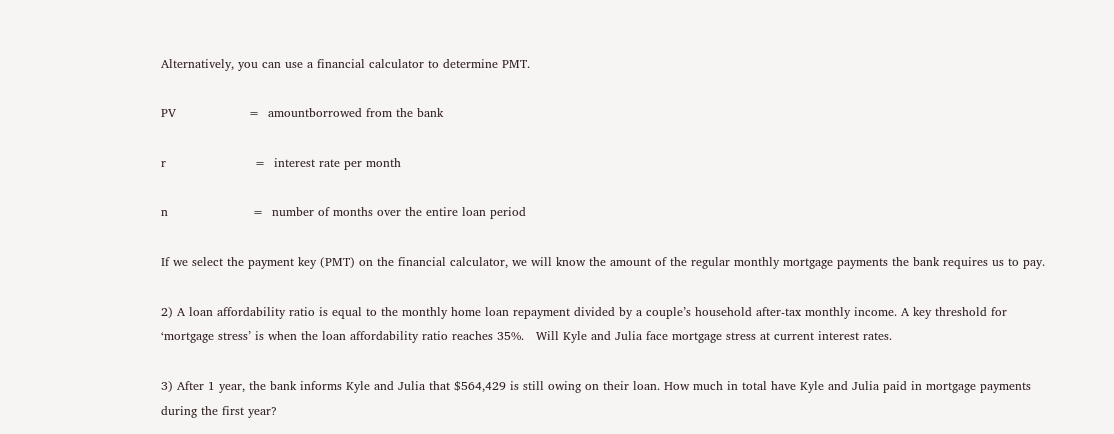Alternatively, you can use a financial calculator to determine PMT.

PV                  =  amountborrowed from the bank

r                      =  interest rate per month

n                     =  number of months over the entire loan period

If we select the payment key (PMT) on the financial calculator, we will know the amount of the regular monthly mortgage payments the bank requires us to pay.

2) A loan affordability ratio is equal to the monthly home loan repayment divided by a couple’s household after-tax monthly income. A key threshold for ‘mortgage stress’ is when the loan affordability ratio reaches 35%.   Will Kyle and Julia face mortgage stress at current interest rates.

3) After 1 year, the bank informs Kyle and Julia that $564,429 is still owing on their loan. How much in total have Kyle and Julia paid in mortgage payments during the first year?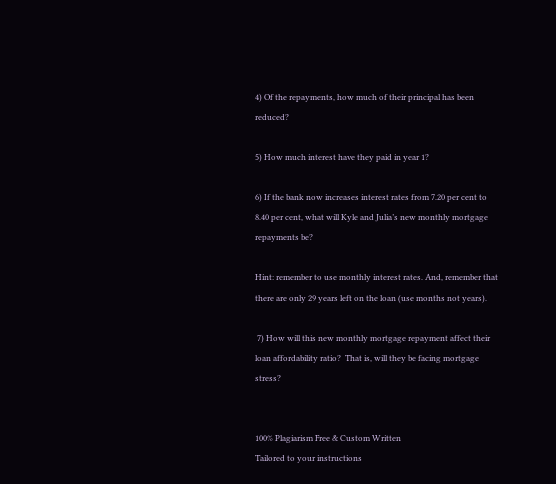4) Of the repayments, how much of their principal has been reduced?

5) How much interest have they paid in year 1?

6) If the bank now increases interest rates from 7.20 per cent to 8.40 per cent, what will Kyle and Julia’s new monthly mortgage repayments be?

Hint: remember to use monthly interest rates. And, remember that there are only 29 years left on the loan (use months not years).

 7) How will this new monthly mortgage repayment affect their loan affordability ratio?  That is, will they be facing mortgage stress?


100% Plagiarism Free & Custom Written
Tailored to your instructions